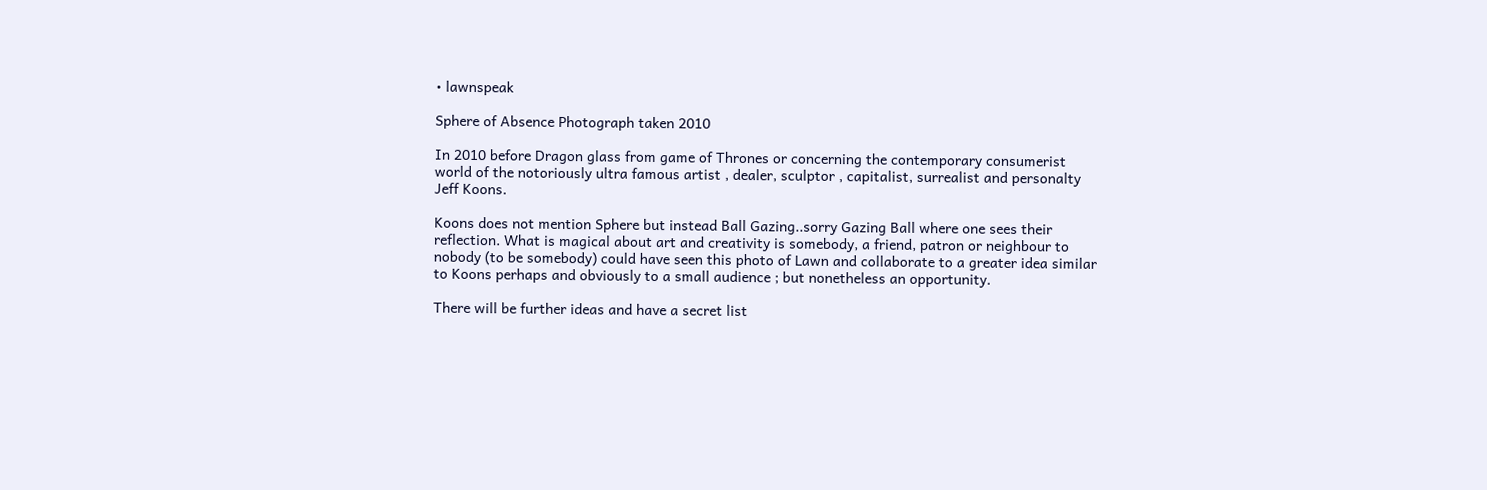• lawnspeak

Sphere of Absence Photograph taken 2010

In 2010 before Dragon glass from game of Thrones or concerning the contemporary consumerist world of the notoriously ultra famous artist , dealer, sculptor , capitalist, surrealist and personalty Jeff Koons.

Koons does not mention Sphere but instead Ball Gazing..sorry Gazing Ball where one sees their reflection. What is magical about art and creativity is somebody, a friend, patron or neighbour to nobody (to be somebody) could have seen this photo of Lawn and collaborate to a greater idea similar to Koons perhaps and obviously to a small audience ; but nonetheless an opportunity.

There will be further ideas and have a secret list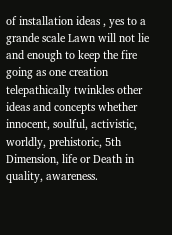of installation ideas , yes to a grande scale Lawn will not lie and enough to keep the fire going as one creation telepathically twinkles other ideas and concepts whether innocent, soulful, activistic, worldly, prehistoric, 5th Dimension, life or Death in quality, awareness.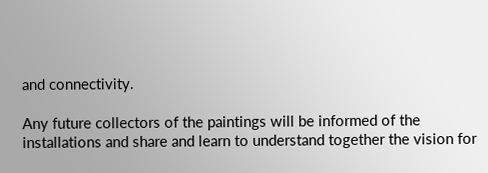and connectivity.

Any future collectors of the paintings will be informed of the installations and share and learn to understand together the vision for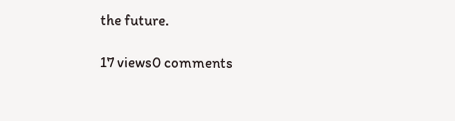the future.

17 views0 comments